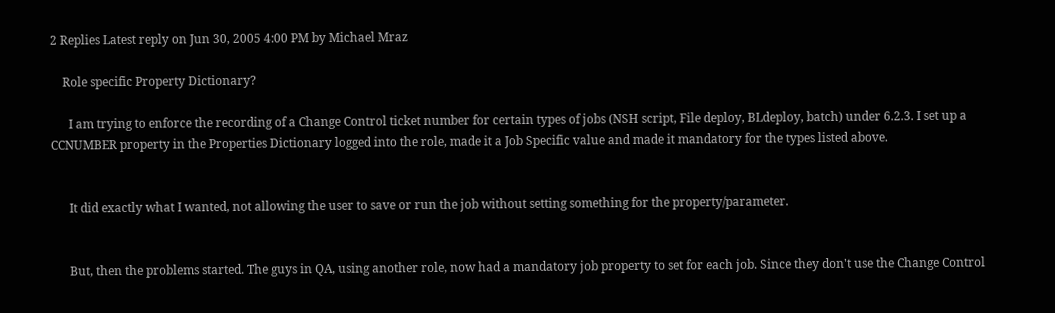2 Replies Latest reply on Jun 30, 2005 4:00 PM by Michael Mraz

    Role specific Property Dictionary?

      I am trying to enforce the recording of a Change Control ticket number for certain types of jobs (NSH script, File deploy, BLdeploy, batch) under 6.2.3. I set up a CCNUMBER property in the Properties Dictionary logged into the role, made it a Job Specific value and made it mandatory for the types listed above.


      It did exactly what I wanted, not allowing the user to save or run the job without setting something for the property/parameter.


      But, then the problems started. The guys in QA, using another role, now had a mandatory job property to set for each job. Since they don't use the Change Control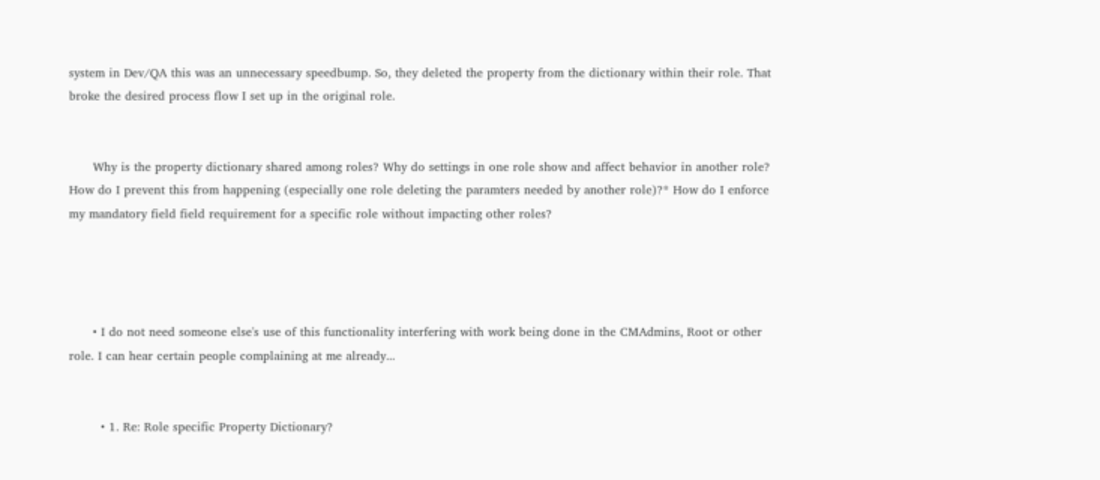system in Dev/QA this was an unnecessary speedbump. So, they deleted the property from the dictionary within their role. That broke the desired process flow I set up in the original role.


      Why is the property dictionary shared among roles? Why do settings in one role show and affect behavior in another role? How do I prevent this from happening (especially one role deleting the paramters needed by another role)?* How do I enforce my mandatory field field requirement for a specific role without impacting other roles?




      • I do not need someone else's use of this functionality interfering with work being done in the CMAdmins, Root or other role. I can hear certain people complaining at me already...


        • 1. Re: Role specific Property Dictionary?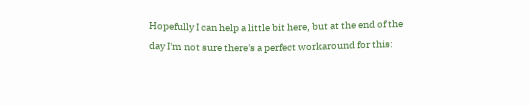Hopefully I can help a little bit here, but at the end of the day I'm not sure there's a perfect workaround for this: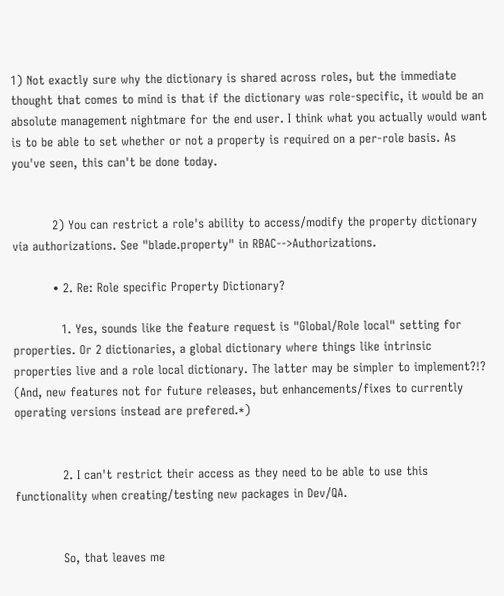1) Not exactly sure why the dictionary is shared across roles, but the immediate thought that comes to mind is that if the dictionary was role-specific, it would be an absolute management nightmare for the end user. I think what you actually would want is to be able to set whether or not a property is required on a per-role basis. As you've seen, this can't be done today.


          2) You can restrict a role's ability to access/modify the property dictionary via authorizations. See "blade.property" in RBAC-->Authorizations.

          • 2. Re: Role specific Property Dictionary?

            1. Yes, sounds like the feature request is "Global/Role local" setting for properties. Or 2 dictionaries, a global dictionary where things like intrinsic properties live and a role local dictionary. The latter may be simpler to implement?!? (And, new features not for future releases, but enhancements/fixes to currently operating versions instead are prefered.*)


            2. I can't restrict their access as they need to be able to use this functionality when creating/testing new packages in Dev/QA.


            So, that leaves me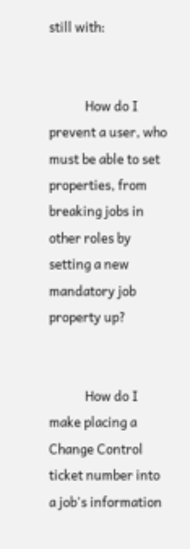still with:


            How do I prevent a user, who must be able to set properties, from breaking jobs in other roles by setting a new mandatory job property up?


            How do I make placing a Change Control ticket number into a job's information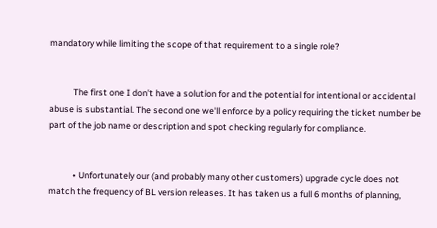mandatory while limiting the scope of that requirement to a single role?


            The first one I don't have a solution for and the potential for intentional or accidental abuse is substantial. The second one we'll enforce by a policy requiring the ticket number be part of the job name or description and spot checking regularly for compliance.


            • Unfortunately our (and probably many other customers) upgrade cycle does not match the frequency of BL version releases. It has taken us a full 6 months of planning,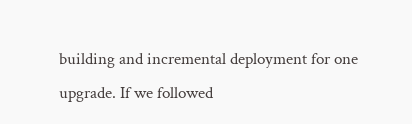building and incremental deployment for one upgrade. If we followed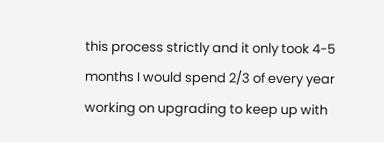this process strictly and it only took 4-5 months I would spend 2/3 of every year working on upgrading to keep up with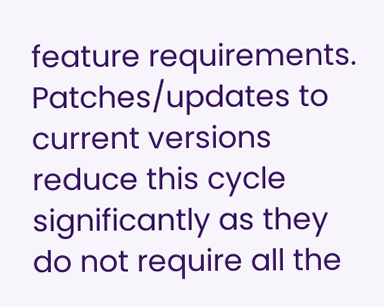feature requirements. Patches/updates to current versions reduce this cycle significantly as they do not require all the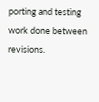porting and testing work done between revisions.